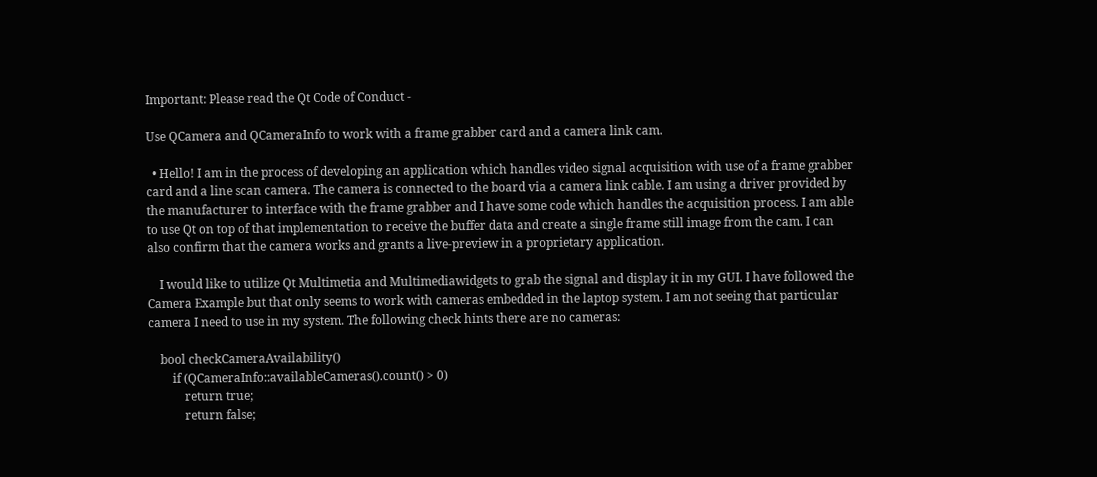Important: Please read the Qt Code of Conduct -

Use QCamera and QCameraInfo to work with a frame grabber card and a camera link cam.

  • Hello! I am in the process of developing an application which handles video signal acquisition with use of a frame grabber card and a line scan camera. The camera is connected to the board via a camera link cable. I am using a driver provided by the manufacturer to interface with the frame grabber and I have some code which handles the acquisition process. I am able to use Qt on top of that implementation to receive the buffer data and create a single frame still image from the cam. I can also confirm that the camera works and grants a live-preview in a proprietary application.

    I would like to utilize Qt Multimetia and Multimediawidgets to grab the signal and display it in my GUI. I have followed the Camera Example but that only seems to work with cameras embedded in the laptop system. I am not seeing that particular camera I need to use in my system. The following check hints there are no cameras:

    bool checkCameraAvailability()
        if (QCameraInfo::availableCameras().count() > 0)
            return true;
            return false;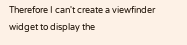Therefore I can't create a viewfinder widget to display the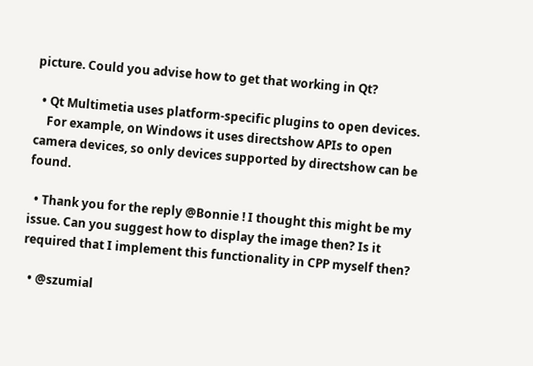picture. Could you advise how to get that working in Qt?

  • Qt Multimetia uses platform-specific plugins to open devices.
    For example, on Windows it uses directshow APIs to open camera devices, so only devices supported by directshow can be found.

  • Thank you for the reply @Bonnie ! I thought this might be my issue. Can you suggest how to display the image then? Is it required that I implement this functionality in CPP myself then?

  • @szumial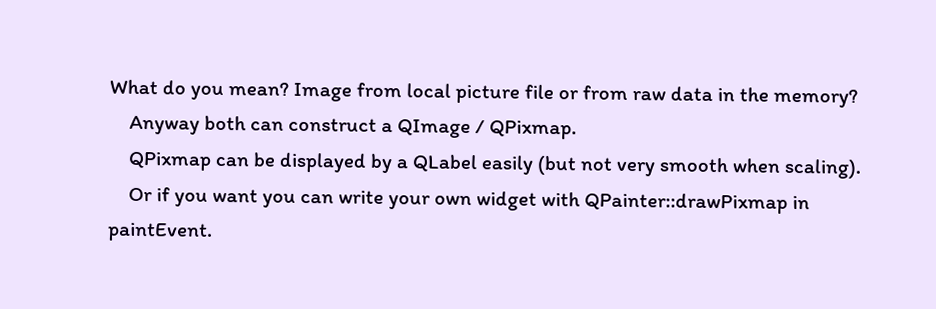What do you mean? Image from local picture file or from raw data in the memory?
    Anyway both can construct a QImage / QPixmap.
    QPixmap can be displayed by a QLabel easily (but not very smooth when scaling).
    Or if you want you can write your own widget with QPainter::drawPixmap in paintEvent.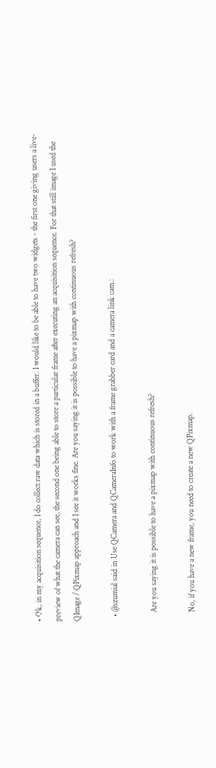• Ok, in my acquisition sequence, I do collect raw data which is stored in a buffer. I would like to be able to have two widgets - the first one giving users a live-preview of what the camera can see, the second one being able to store a particular frame after executing an acquisition sequence. For that still image I used the QImage / QPixmap approach and I see it works fine. Are you saying it is possible to have a pixmap with continuous refresh?

  • @szumial said in Use QCamera and QCameraInfo to work with a frame grabber card and a camera link cam.:

    Are you saying it is possible to have a pixmap with continuous refresh?

    No, if you have a new frame, you need to create a new QPixmap.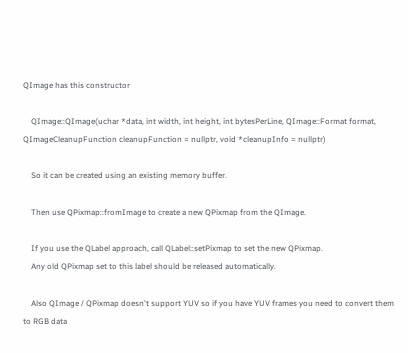QImage has this constructor

    QImage::QImage(uchar *data, int width, int height, int bytesPerLine, QImage::Format format, QImageCleanupFunction cleanupFunction = nullptr, void *cleanupInfo = nullptr)

    So it can be created using an existing memory buffer.

    Then use QPixmap::fromImage to create a new QPixmap from the QImage.

    If you use the QLabel approach, call QLabel::setPixmap to set the new QPixmap.
    Any old QPixmap set to this label should be released automatically.

    Also QImage / QPixmap doesn't support YUV so if you have YUV frames you need to convert them to RGB data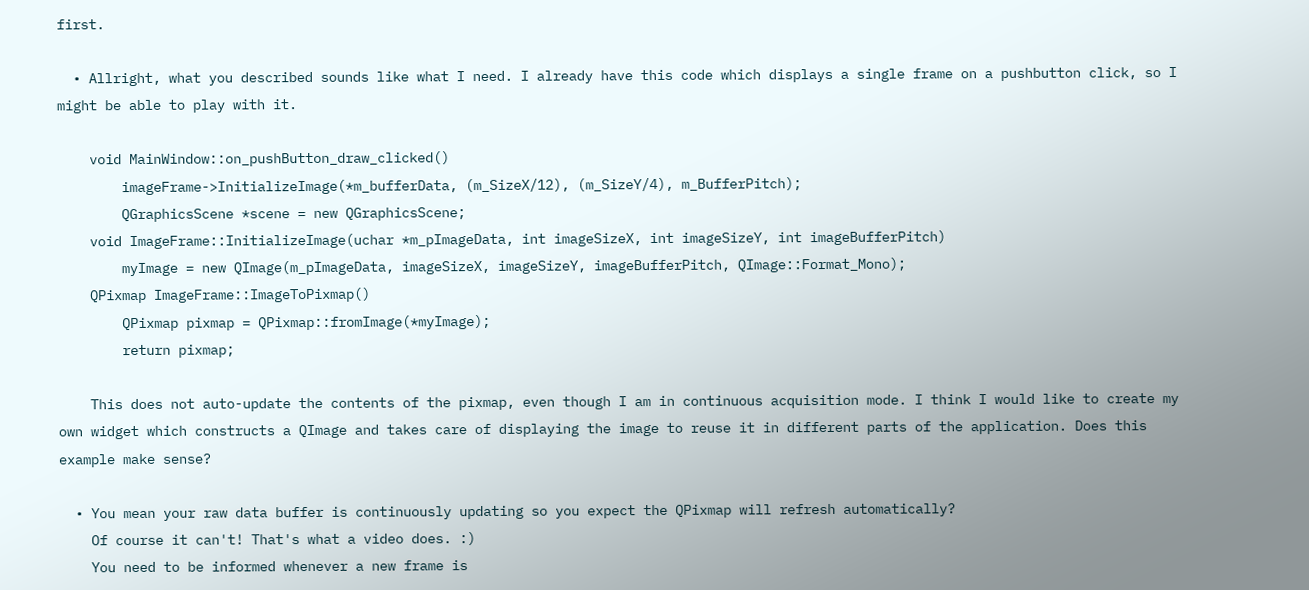first.

  • Allright, what you described sounds like what I need. I already have this code which displays a single frame on a pushbutton click, so I might be able to play with it.

    void MainWindow::on_pushButton_draw_clicked()
        imageFrame->InitializeImage(*m_bufferData, (m_SizeX/12), (m_SizeY/4), m_BufferPitch);
        QGraphicsScene *scene = new QGraphicsScene;
    void ImageFrame::InitializeImage(uchar *m_pImageData, int imageSizeX, int imageSizeY, int imageBufferPitch)
        myImage = new QImage(m_pImageData, imageSizeX, imageSizeY, imageBufferPitch, QImage::Format_Mono);
    QPixmap ImageFrame::ImageToPixmap()
        QPixmap pixmap = QPixmap::fromImage(*myImage);
        return pixmap;

    This does not auto-update the contents of the pixmap, even though I am in continuous acquisition mode. I think I would like to create my own widget which constructs a QImage and takes care of displaying the image to reuse it in different parts of the application. Does this example make sense?

  • You mean your raw data buffer is continuously updating so you expect the QPixmap will refresh automatically?
    Of course it can't! That's what a video does. :)
    You need to be informed whenever a new frame is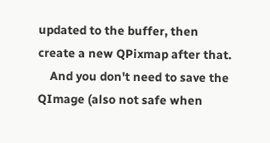updated to the buffer, then create a new QPixmap after that.
    And you don't need to save the QImage (also not safe when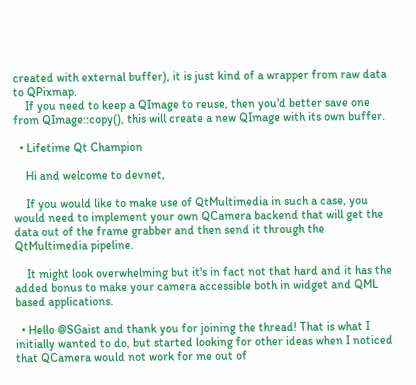created with external buffer), it is just kind of a wrapper from raw data to QPixmap.
    If you need to keep a QImage to reuse, then you'd better save one from QImage::copy(), this will create a new QImage with its own buffer.

  • Lifetime Qt Champion

    Hi and welcome to devnet,

    If you would like to make use of QtMultimedia in such a case, you would need to implement your own QCamera backend that will get the data out of the frame grabber and then send it through the QtMultimedia pipeline.

    It might look overwhelming but it's in fact not that hard and it has the added bonus to make your camera accessible both in widget and QML based applications.

  • Hello @SGaist and thank you for joining the thread! That is what I initially wanted to do, but started looking for other ideas when I noticed that QCamera would not work for me out of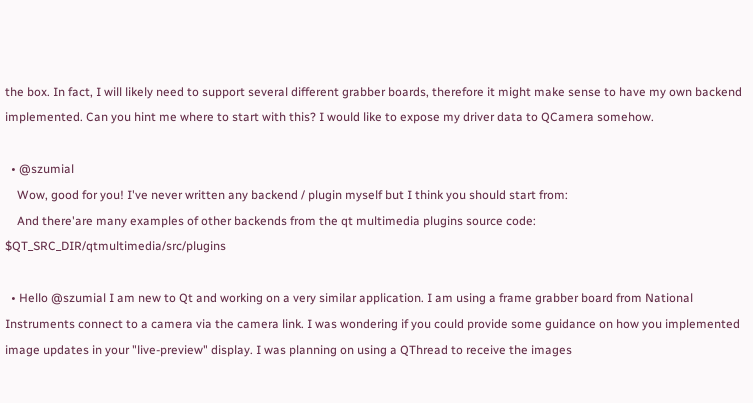the box. In fact, I will likely need to support several different grabber boards, therefore it might make sense to have my own backend implemented. Can you hint me where to start with this? I would like to expose my driver data to QCamera somehow.

  • @szumial
    Wow, good for you! I've never written any backend / plugin myself but I think you should start from:
    And there'are many examples of other backends from the qt multimedia plugins source code: $QT_SRC_DIR/qtmultimedia/src/plugins

  • Hello @szumial I am new to Qt and working on a very similar application. I am using a frame grabber board from National Instruments connect to a camera via the camera link. I was wondering if you could provide some guidance on how you implemented image updates in your "live-preview" display. I was planning on using a QThread to receive the images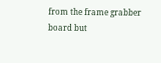from the frame grabber board but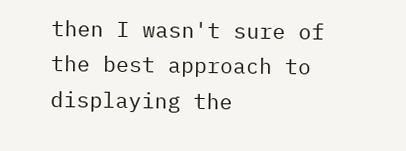then I wasn't sure of the best approach to displaying the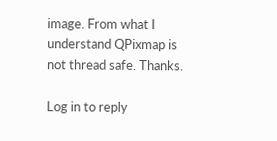image. From what I understand QPixmap is not thread safe. Thanks.

Log in to reply